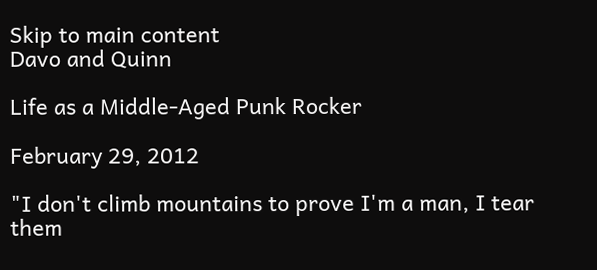Skip to main content
Davo and Quinn

Life as a Middle-Aged Punk Rocker

February 29, 2012

"I don't climb mountains to prove I'm a man, I tear them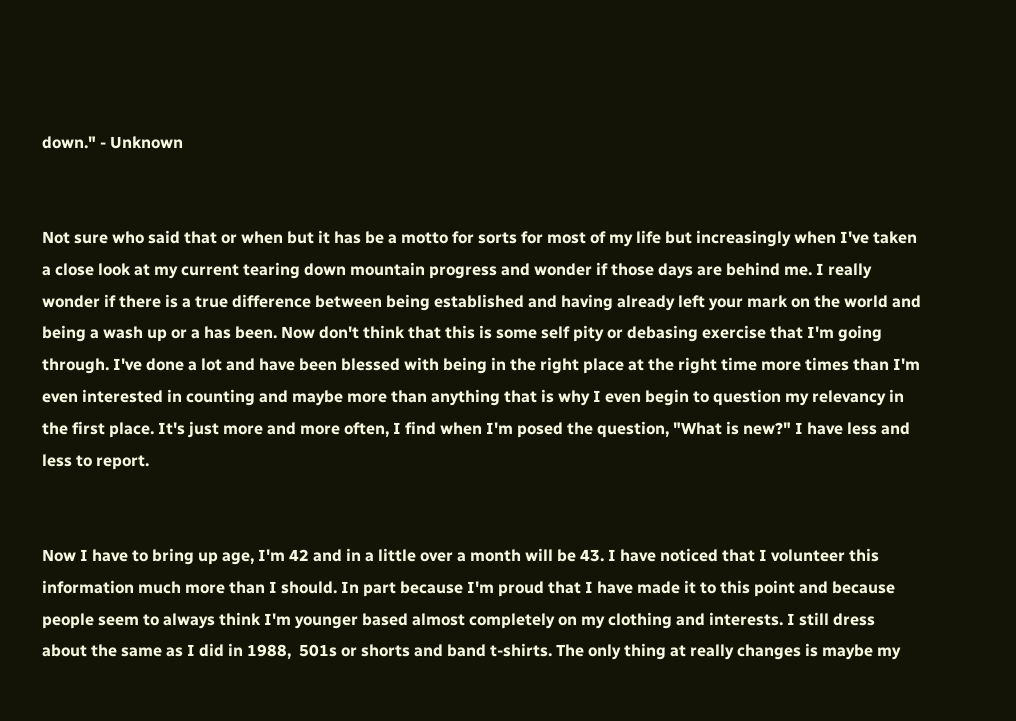down." - Unknown


Not sure who said that or when but it has be a motto for sorts for most of my life but increasingly when I've taken a close look at my current tearing down mountain progress and wonder if those days are behind me. I really wonder if there is a true difference between being established and having already left your mark on the world and being a wash up or a has been. Now don't think that this is some self pity or debasing exercise that I'm going through. I've done a lot and have been blessed with being in the right place at the right time more times than I'm even interested in counting and maybe more than anything that is why I even begin to question my relevancy in the first place. It's just more and more often, I find when I'm posed the question, "What is new?" I have less and less to report.


Now I have to bring up age, I'm 42 and in a little over a month will be 43. I have noticed that I volunteer this information much more than I should. In part because I'm proud that I have made it to this point and because people seem to always think I'm younger based almost completely on my clothing and interests. I still dress about the same as I did in 1988,  501s or shorts and band t-shirts. The only thing at really changes is maybe my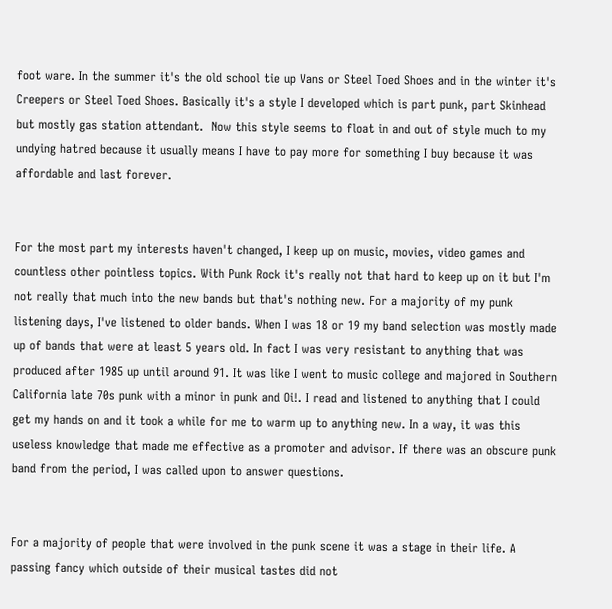foot ware. In the summer it's the old school tie up Vans or Steel Toed Shoes and in the winter it's Creepers or Steel Toed Shoes. Basically it's a style I developed which is part punk, part Skinhead but mostly gas station attendant.  Now this style seems to float in and out of style much to my undying hatred because it usually means I have to pay more for something I buy because it was affordable and last forever.


For the most part my interests haven't changed, I keep up on music, movies, video games and countless other pointless topics. With Punk Rock it's really not that hard to keep up on it but I'm not really that much into the new bands but that's nothing new. For a majority of my punk listening days, I've listened to older bands. When I was 18 or 19 my band selection was mostly made up of bands that were at least 5 years old. In fact I was very resistant to anything that was produced after 1985 up until around 91. It was like I went to music college and majored in Southern California late 70s punk with a minor in punk and Oi!. I read and listened to anything that I could get my hands on and it took a while for me to warm up to anything new. In a way, it was this useless knowledge that made me effective as a promoter and advisor. If there was an obscure punk band from the period, I was called upon to answer questions.


For a majority of people that were involved in the punk scene it was a stage in their life. A passing fancy which outside of their musical tastes did not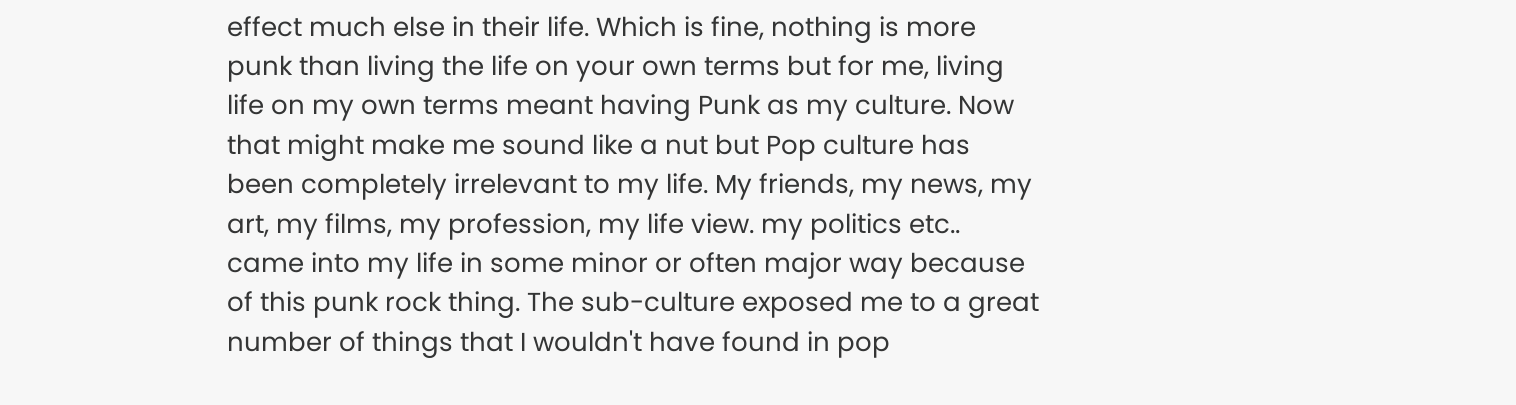effect much else in their life. Which is fine, nothing is more punk than living the life on your own terms but for me, living life on my own terms meant having Punk as my culture. Now that might make me sound like a nut but Pop culture has been completely irrelevant to my life. My friends, my news, my art, my films, my profession, my life view. my politics etc..  came into my life in some minor or often major way because of this punk rock thing. The sub-culture exposed me to a great number of things that I wouldn't have found in pop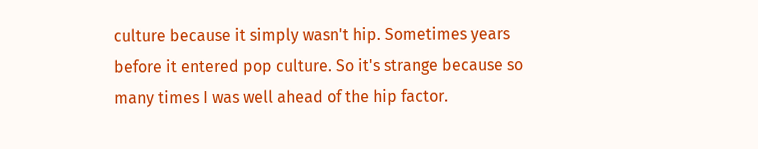culture because it simply wasn't hip. Sometimes years before it entered pop culture. So it's strange because so many times I was well ahead of the hip factor.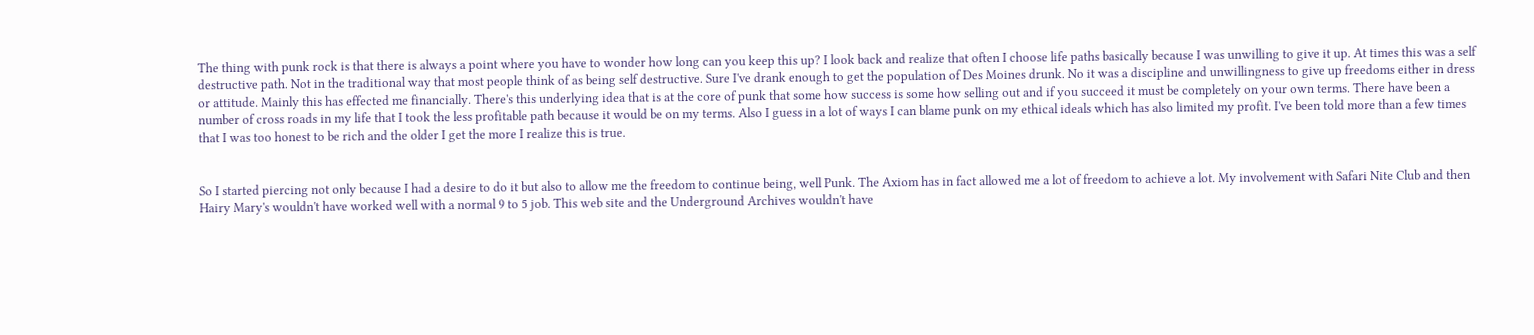The thing with punk rock is that there is always a point where you have to wonder how long can you keep this up? I look back and realize that often I choose life paths basically because I was unwilling to give it up. At times this was a self destructive path. Not in the traditional way that most people think of as being self destructive. Sure I've drank enough to get the population of Des Moines drunk. No it was a discipline and unwillingness to give up freedoms either in dress or attitude. Mainly this has effected me financially. There's this underlying idea that is at the core of punk that some how success is some how selling out and if you succeed it must be completely on your own terms. There have been a number of cross roads in my life that I took the less profitable path because it would be on my terms. Also I guess in a lot of ways I can blame punk on my ethical ideals which has also limited my profit. I've been told more than a few times that I was too honest to be rich and the older I get the more I realize this is true.


So I started piercing not only because I had a desire to do it but also to allow me the freedom to continue being, well Punk. The Axiom has in fact allowed me a lot of freedom to achieve a lot. My involvement with Safari Nite Club and then Hairy Mary's wouldn't have worked well with a normal 9 to 5 job. This web site and the Underground Archives wouldn't have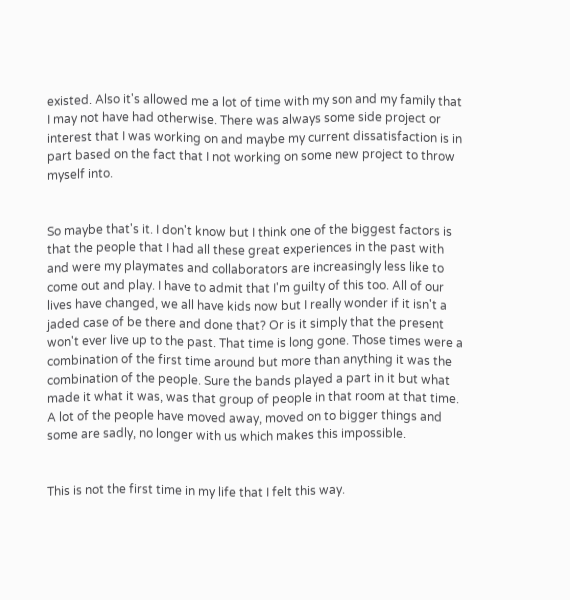existed. Also it's allowed me a lot of time with my son and my family that I may not have had otherwise. There was always some side project or interest that I was working on and maybe my current dissatisfaction is in part based on the fact that I not working on some new project to throw myself into.


So maybe that's it. I don't know but I think one of the biggest factors is that the people that I had all these great experiences in the past with and were my playmates and collaborators are increasingly less like to come out and play. I have to admit that I'm guilty of this too. All of our lives have changed, we all have kids now but I really wonder if it isn't a jaded case of be there and done that? Or is it simply that the present won't ever live up to the past. That time is long gone. Those times were a combination of the first time around but more than anything it was the combination of the people. Sure the bands played a part in it but what made it what it was, was that group of people in that room at that time.  A lot of the people have moved away, moved on to bigger things and some are sadly, no longer with us which makes this impossible.


This is not the first time in my life that I felt this way.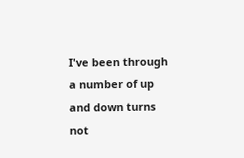I've been through a number of up and down turns not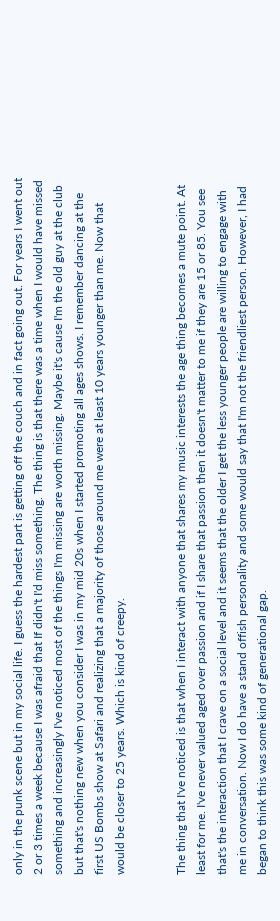only in the punk scene but in my social life. I guess the hardest part is getting off the couch and in fact going out. For years I went out 2 or 3 times a week because I was afraid that If didn't I'd miss something. The thing is that there was a time when I would have missed something and increasingly I've noticed most of the things I'm missing are worth missing. Maybe it's cause I'm the old guy at the club but that's nothing new when you consider I was in my mid 20s when I started promoting all ages shows. I remember dancing at the first US Bombs show at Safari and realizing that a majority of those around me were at least 10 years younger than me. Now that would be closer to 25 years. Which is kind of creepy.


The thing that I've noticed is that when I interact with anyone that shares my music interests the age thing becomes a mute point. At least for me. I've never valued aged over passion and if I share that passion then it doesn't matter to me if they are 15 or 85. You see that's the interaction that I crave on a social level and it seems that the older I get the less younger people are willing to engage with me in conversation. Now I do have a stand offish personality and some would say that I'm not the friendliest person. However, I had began to think this was some kind of generational gap.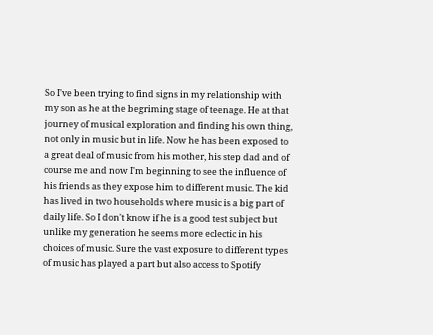So I've been trying to find signs in my relationship with my son as he at the begriming stage of teenage. He at that journey of musical exploration and finding his own thing, not only in music but in life. Now he has been exposed to a great deal of music from his mother, his step dad and of course me and now I'm beginning to see the influence of his friends as they expose him to different music. The kid has lived in two households where music is a big part of daily life. So I don't know if he is a good test subject but unlike my generation he seems more eclectic in his choices of music. Sure the vast exposure to different types of music has played a part but also access to Spotify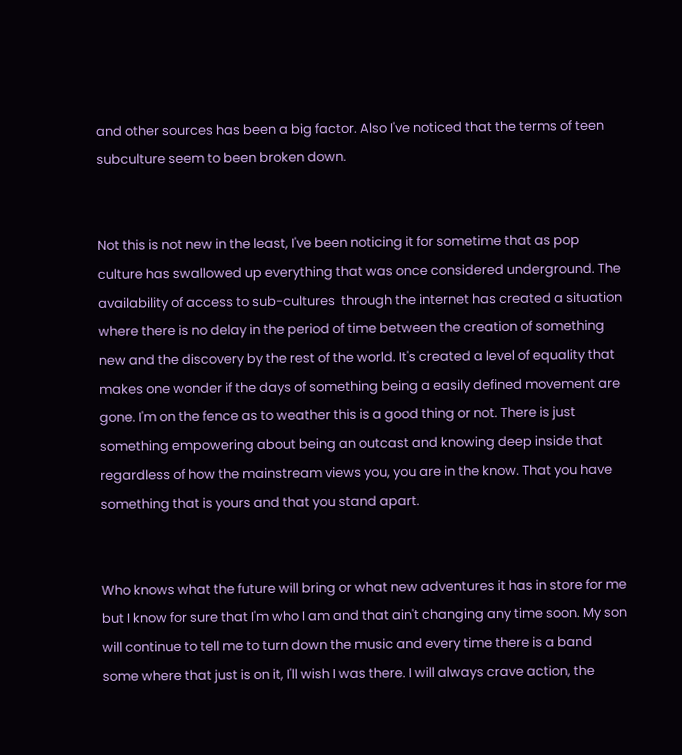and other sources has been a big factor. Also I've noticed that the terms of teen subculture seem to been broken down.


Not this is not new in the least, I've been noticing it for sometime that as pop culture has swallowed up everything that was once considered underground. The availability of access to sub-cultures  through the internet has created a situation where there is no delay in the period of time between the creation of something new and the discovery by the rest of the world. It's created a level of equality that makes one wonder if the days of something being a easily defined movement are gone. I'm on the fence as to weather this is a good thing or not. There is just something empowering about being an outcast and knowing deep inside that regardless of how the mainstream views you, you are in the know. That you have something that is yours and that you stand apart.


Who knows what the future will bring or what new adventures it has in store for me but I know for sure that I'm who I am and that ain't changing any time soon. My son will continue to tell me to turn down the music and every time there is a band some where that just is on it, I'll wish I was there. I will always crave action, the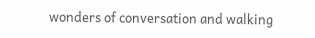wonders of conversation and walking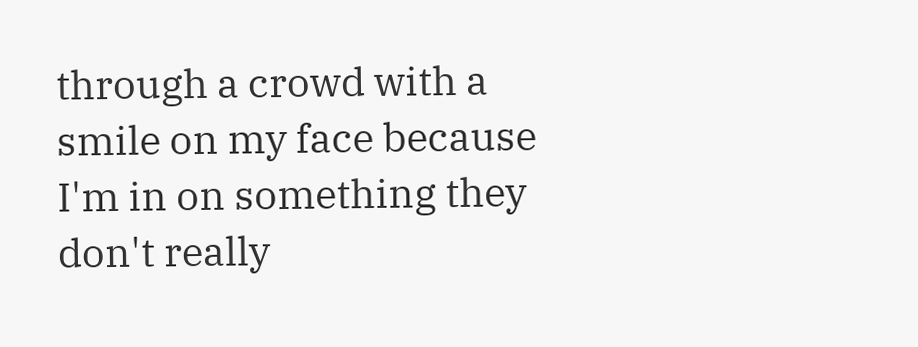through a crowd with a smile on my face because I'm in on something they don't really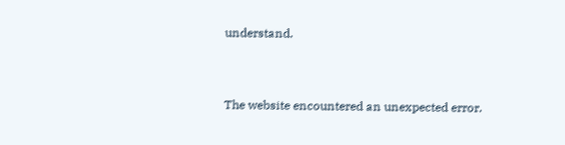understand.



The website encountered an unexpected error.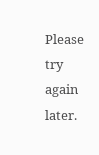Please try again later.